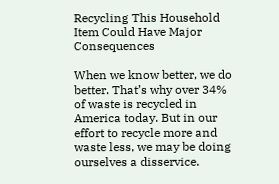Recycling This Household Item Could Have Major Consequences

When we know better, we do better. That’s why over 34% of waste is recycled in America today. But in our effort to recycle more and waste less, we may be doing ourselves a disservice.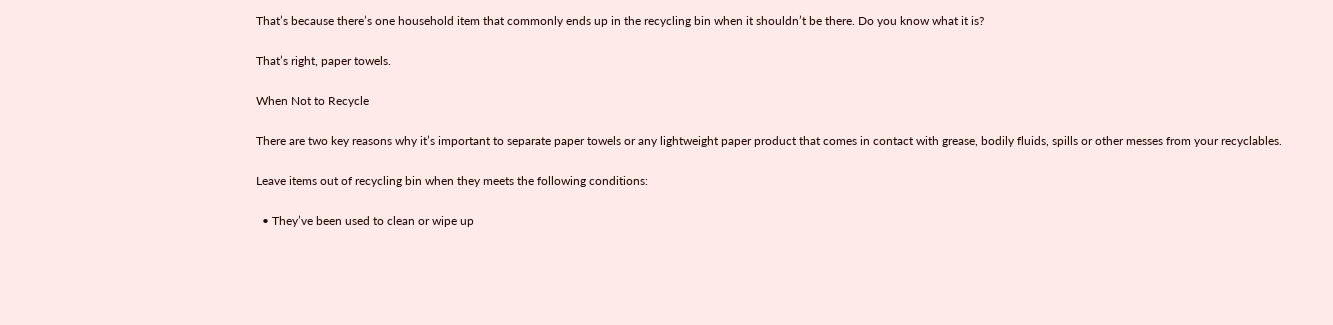That’s because there’s one household item that commonly ends up in the recycling bin when it shouldn’t be there. Do you know what it is?

That’s right, paper towels.

When Not to Recycle

There are two key reasons why it’s important to separate paper towels or any lightweight paper product that comes in contact with grease, bodily fluids, spills or other messes from your recyclables.

Leave items out of recycling bin when they meets the following conditions:

  • They’ve been used to clean or wipe up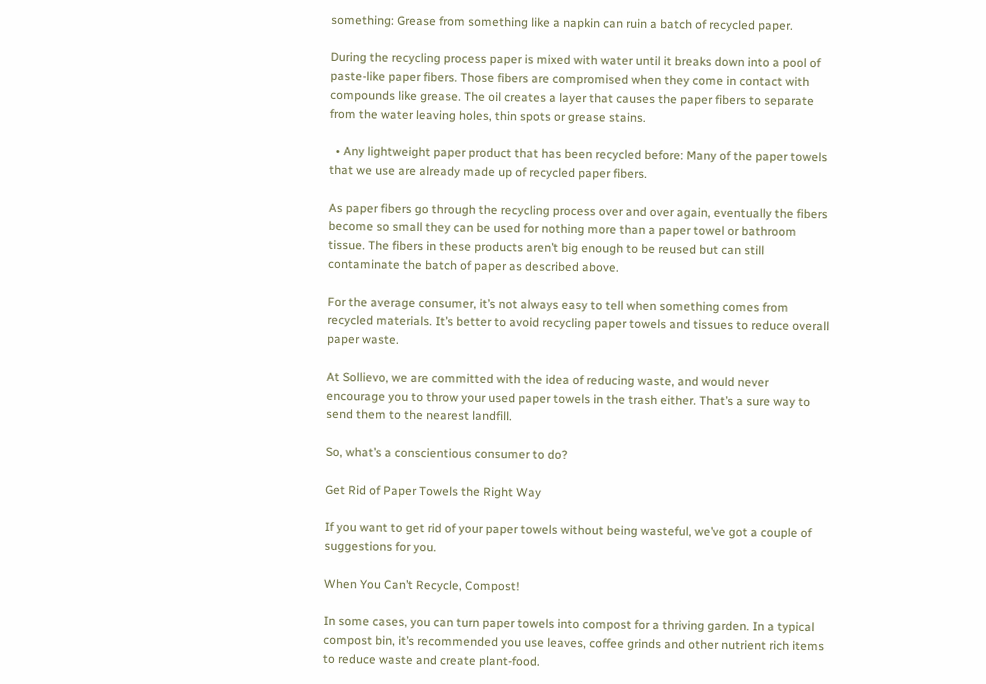something: Grease from something like a napkin can ruin a batch of recycled paper.

During the recycling process paper is mixed with water until it breaks down into a pool of paste-like paper fibers. Those fibers are compromised when they come in contact with compounds like grease. The oil creates a layer that causes the paper fibers to separate from the water leaving holes, thin spots or grease stains.

  • Any lightweight paper product that has been recycled before: Many of the paper towels that we use are already made up of recycled paper fibers.

As paper fibers go through the recycling process over and over again, eventually the fibers become so small they can be used for nothing more than a paper towel or bathroom tissue. The fibers in these products aren’t big enough to be reused but can still contaminate the batch of paper as described above.

For the average consumer, it’s not always easy to tell when something comes from recycled materials. It’s better to avoid recycling paper towels and tissues to reduce overall paper waste.

At Sollievo, we are committed with the idea of reducing waste, and would never encourage you to throw your used paper towels in the trash either. That’s a sure way to send them to the nearest landfill.

So, what’s a conscientious consumer to do?

Get Rid of Paper Towels the Right Way

If you want to get rid of your paper towels without being wasteful, we’ve got a couple of suggestions for you.

When You Can’t Recycle, Compost!

In some cases, you can turn paper towels into compost for a thriving garden. In a typical compost bin, it’s recommended you use leaves, coffee grinds and other nutrient rich items to reduce waste and create plant-food.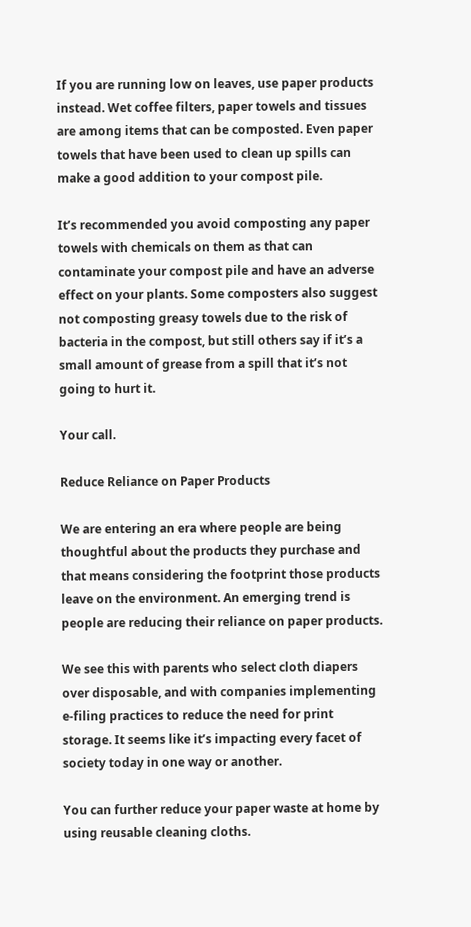If you are running low on leaves, use paper products instead. Wet coffee filters, paper towels and tissues are among items that can be composted. Even paper towels that have been used to clean up spills can make a good addition to your compost pile.

It’s recommended you avoid composting any paper towels with chemicals on them as that can contaminate your compost pile and have an adverse effect on your plants. Some composters also suggest not composting greasy towels due to the risk of bacteria in the compost, but still others say if it’s a small amount of grease from a spill that it’s not going to hurt it.

Your call.

Reduce Reliance on Paper Products

We are entering an era where people are being thoughtful about the products they purchase and that means considering the footprint those products leave on the environment. An emerging trend is people are reducing their reliance on paper products.

We see this with parents who select cloth diapers over disposable, and with companies implementing e-filing practices to reduce the need for print storage. It seems like it’s impacting every facet of society today in one way or another.

You can further reduce your paper waste at home by using reusable cleaning cloths.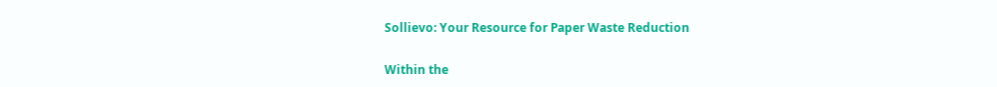Sollievo: Your Resource for Paper Waste Reduction

Within the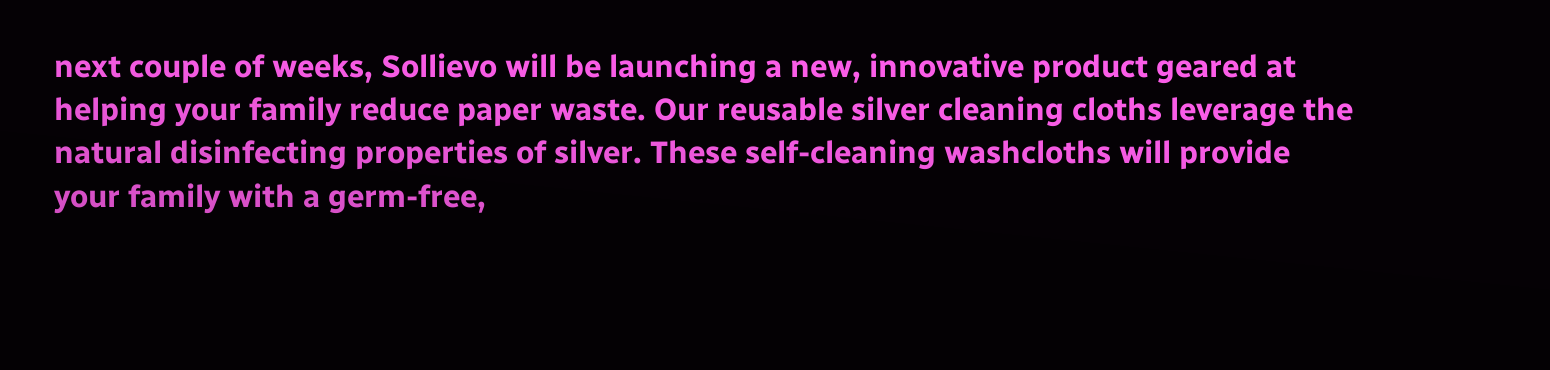next couple of weeks, Sollievo will be launching a new, innovative product geared at helping your family reduce paper waste. Our reusable silver cleaning cloths leverage the natural disinfecting properties of silver. These self-cleaning washcloths will provide your family with a germ-free,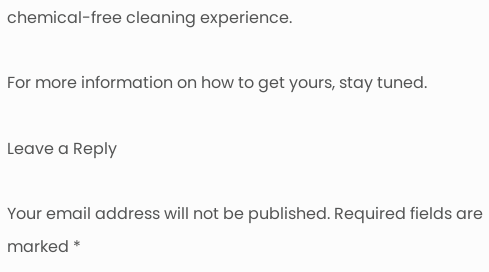chemical-free cleaning experience.

For more information on how to get yours, stay tuned.

Leave a Reply

Your email address will not be published. Required fields are marked *